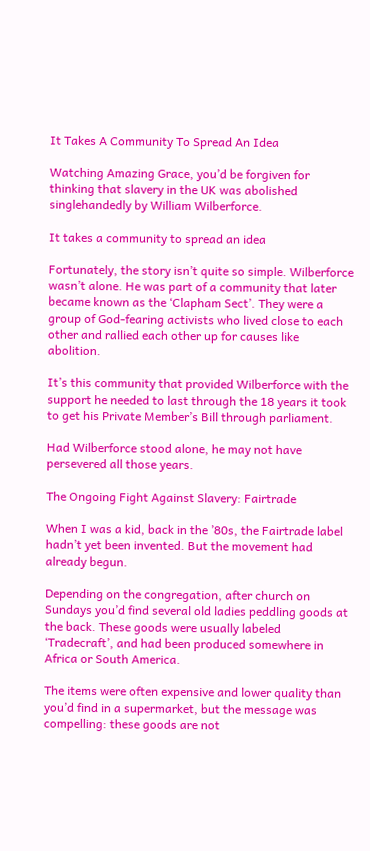It Takes A Community To Spread An Idea

Watching Amazing Grace, you’d be forgiven for thinking that slavery in the UK was abolished singlehandedly by William Wilberforce.

It takes a community to spread an idea

Fortunately, the story isn’t quite so simple. Wilberforce wasn’t alone. He was part of a community that later became known as the ‘Clapham Sect’. They were a group of God-fearing activists who lived close to each other and rallied each other up for causes like abolition.

It’s this community that provided Wilberforce with the support he needed to last through the 18 years it took to get his Private Member’s Bill through parliament.

Had Wilberforce stood alone, he may not have persevered all those years.

The Ongoing Fight Against Slavery: Fairtrade

When I was a kid, back in the ’80s, the Fairtrade label hadn’t yet been invented. But the movement had already begun.

Depending on the congregation, after church on Sundays you’d find several old ladies peddling goods at the back. These goods were usually labeled ‘Tradecraft’, and had been produced somewhere in Africa or South America.

The items were often expensive and lower quality than you’d find in a supermarket, but the message was compelling: these goods are not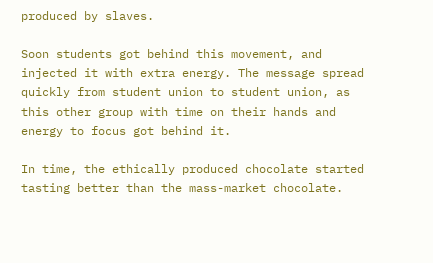produced by slaves.

Soon students got behind this movement, and injected it with extra energy. The message spread quickly from student union to student union, as this other group with time on their hands and energy to focus got behind it.

In time, the ethically produced chocolate started tasting better than the mass-market chocolate.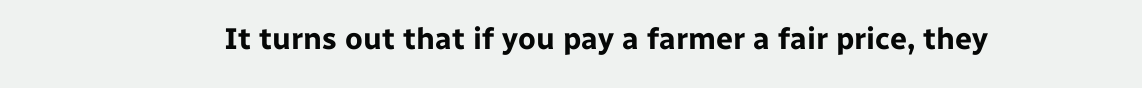It turns out that if you pay a farmer a fair price, they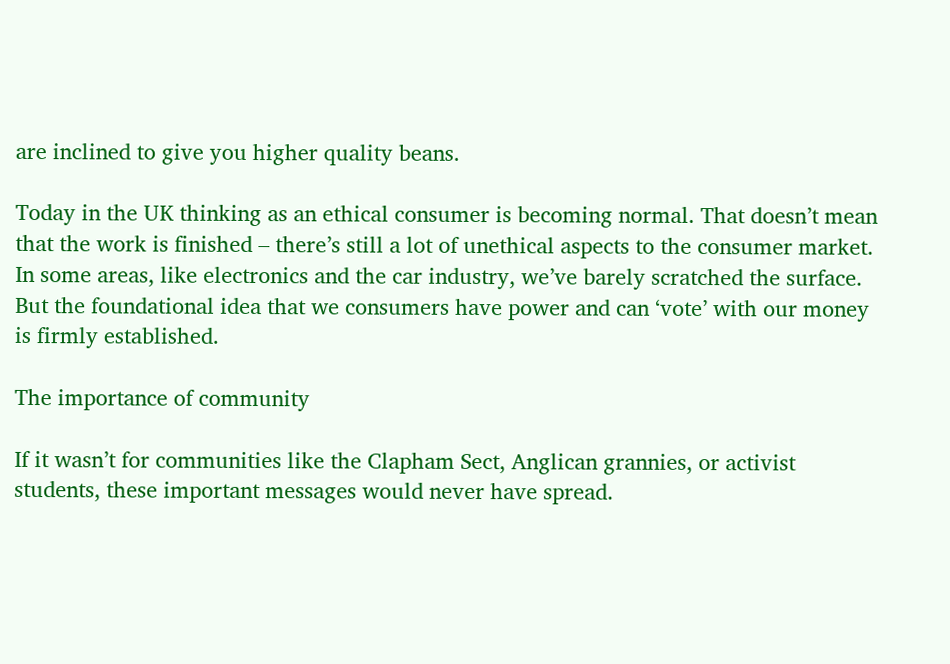are inclined to give you higher quality beans.

Today in the UK thinking as an ethical consumer is becoming normal. That doesn’t mean that the work is finished – there’s still a lot of unethical aspects to the consumer market. In some areas, like electronics and the car industry, we’ve barely scratched the surface. But the foundational idea that we consumers have power and can ‘vote’ with our money is firmly established.

The importance of community

If it wasn’t for communities like the Clapham Sect, Anglican grannies, or activist students, these important messages would never have spread.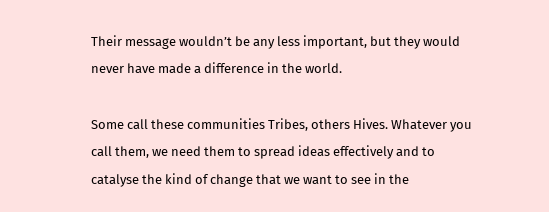Their message wouldn’t be any less important, but they would never have made a difference in the world.

Some call these communities Tribes, others Hives. Whatever you call them, we need them to spread ideas effectively and to catalyse the kind of change that we want to see in the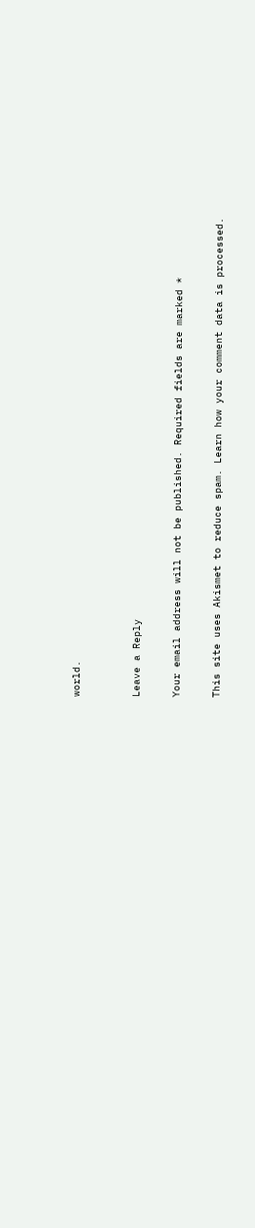world.


Leave a Reply

Your email address will not be published. Required fields are marked *

This site uses Akismet to reduce spam. Learn how your comment data is processed.